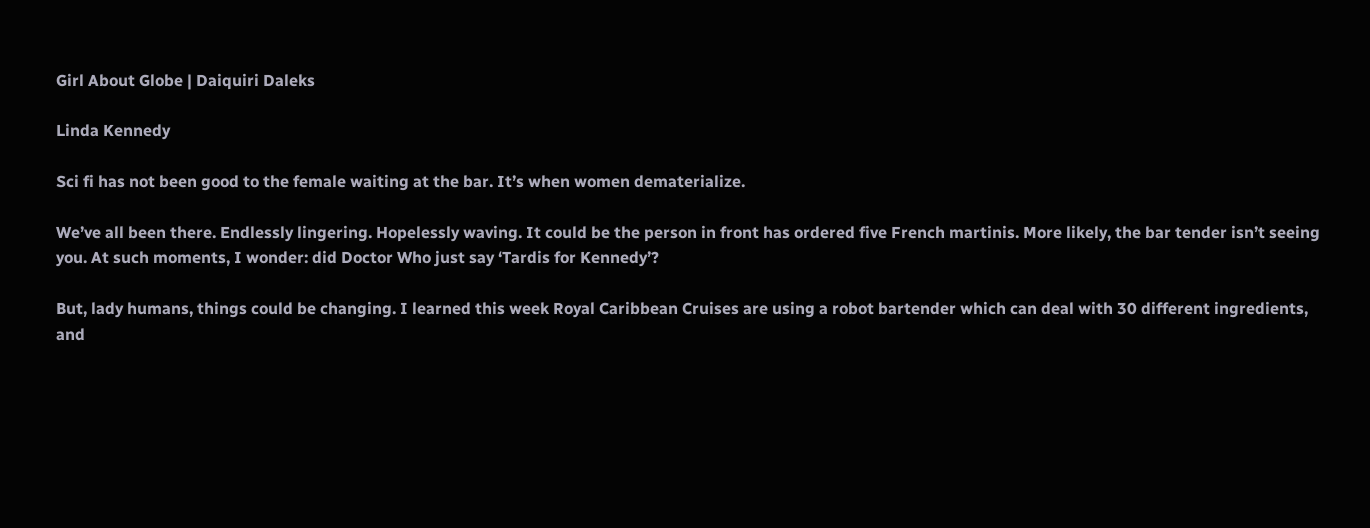Girl About Globe | Daiquiri Daleks

Linda Kennedy

Sci fi has not been good to the female waiting at the bar. It’s when women dematerialize.

We’ve all been there. Endlessly lingering. Hopelessly waving. It could be the person in front has ordered five French martinis. More likely, the bar tender isn’t seeing you. At such moments, I wonder: did Doctor Who just say ‘Tardis for Kennedy’?

But, lady humans, things could be changing. I learned this week Royal Caribbean Cruises are using a robot bartender which can deal with 30 different ingredients, and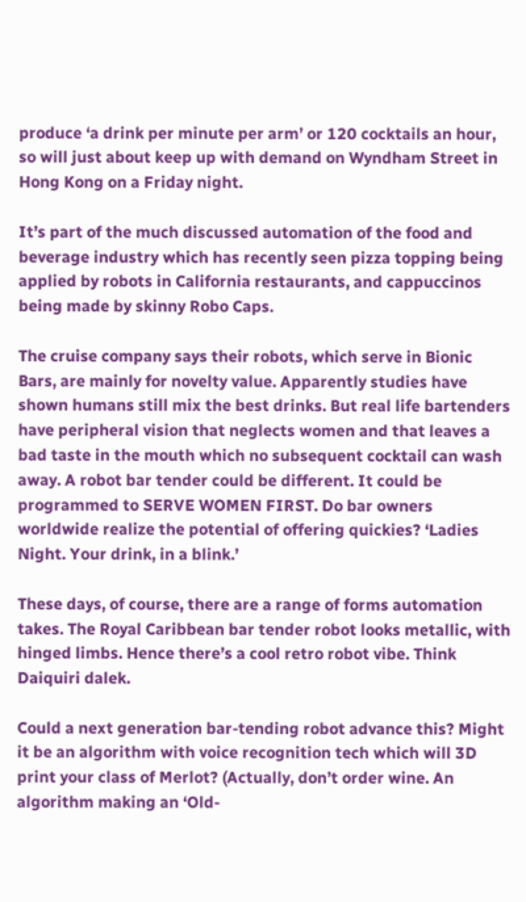produce ‘a drink per minute per arm’ or 120 cocktails an hour, so will just about keep up with demand on Wyndham Street in Hong Kong on a Friday night.

It’s part of the much discussed automation of the food and beverage industry which has recently seen pizza topping being applied by robots in California restaurants, and cappuccinos being made by skinny Robo Caps.

The cruise company says their robots, which serve in Bionic Bars, are mainly for novelty value. Apparently studies have shown humans still mix the best drinks. But real life bartenders have peripheral vision that neglects women and that leaves a bad taste in the mouth which no subsequent cocktail can wash away. A robot bar tender could be different. It could be programmed to SERVE WOMEN FIRST. Do bar owners worldwide realize the potential of offering quickies? ‘Ladies Night. Your drink, in a blink.’

These days, of course, there are a range of forms automation takes. The Royal Caribbean bar tender robot looks metallic, with hinged limbs. Hence there’s a cool retro robot vibe. Think Daiquiri dalek.

Could a next generation bar-tending robot advance this? Might it be an algorithm with voice recognition tech which will 3D print your class of Merlot? (Actually, don’t order wine. An algorithm making an ‘Old-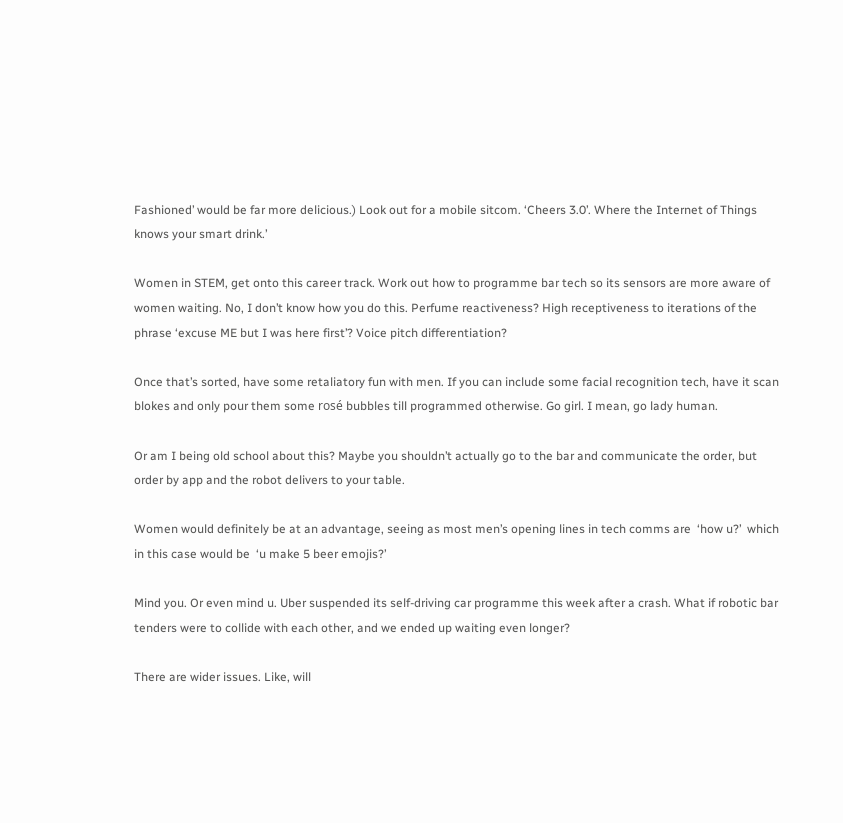Fashioned’ would be far more delicious.) Look out for a mobile sitcom. ‘Cheers 3.0’. Where the Internet of Things knows your smart drink.’

Women in STEM, get onto this career track. Work out how to programme bar tech so its sensors are more aware of women waiting. No, I don’t know how you do this. Perfume reactiveness? High receptiveness to iterations of the phrase ‘excuse ME but I was here first’? Voice pitch differentiation?

Once that’s sorted, have some retaliatory fun with men. If you can include some facial recognition tech, have it scan blokes and only pour them some rosé bubbles till programmed otherwise. Go girl. I mean, go lady human.

Or am I being old school about this? Maybe you shouldn’t actually go to the bar and communicate the order, but order by app and the robot delivers to your table.

Women would definitely be at an advantage, seeing as most men’s opening lines in tech comms are  ‘how u?’  which in this case would be  ‘u make 5 beer emojis?’

Mind you. Or even mind u. Uber suspended its self-driving car programme this week after a crash. What if robotic bar tenders were to collide with each other, and we ended up waiting even longer?

There are wider issues. Like, will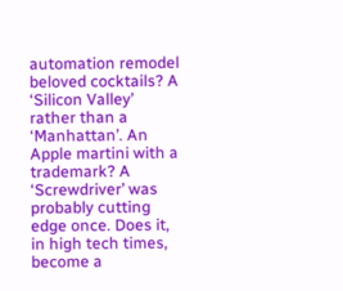automation remodel beloved cocktails? A ‘Silicon Valley’ rather than a ‘Manhattan’. An Apple martini with a trademark? A ‘Screwdriver’ was probably cutting edge once. Does it, in high tech times, become a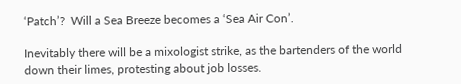‘Patch’?  Will a Sea Breeze becomes a ‘Sea Air Con’.

Inevitably there will be a mixologist strike, as the bartenders of the world down their limes, protesting about job losses.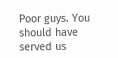Poor guys. You should have served us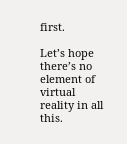first.

Let’s hope there’s no element of virtual reality in all this.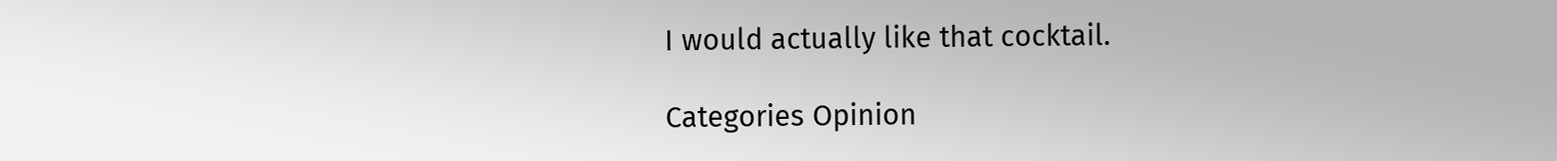I would actually like that cocktail.

Categories Opinion